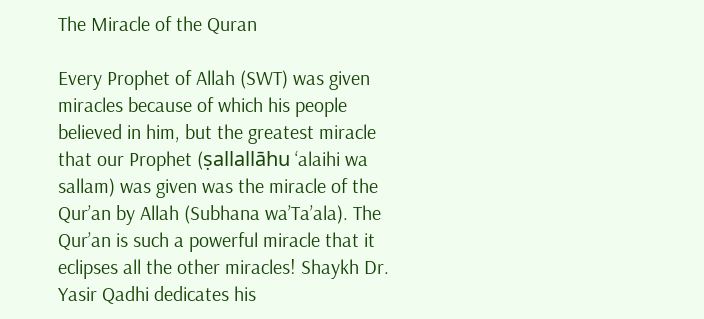The Miracle of the Quran

Every Prophet of Allah (SWT) was given miracles because of which his people believed in him, but the greatest miracle that our Prophet (ṣallallāhu ‘alaihi wa sallam) was given was the miracle of the Qur’an by Allah (Subhana wa’Ta’ala). The Qur’an is such a powerful miracle that it eclipses all the other miracles! Shaykh Dr. Yasir Qadhi dedicates his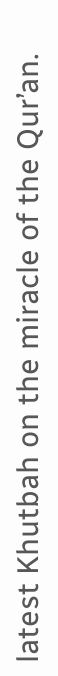latest Khutbah on the miracle of the Qur’an.